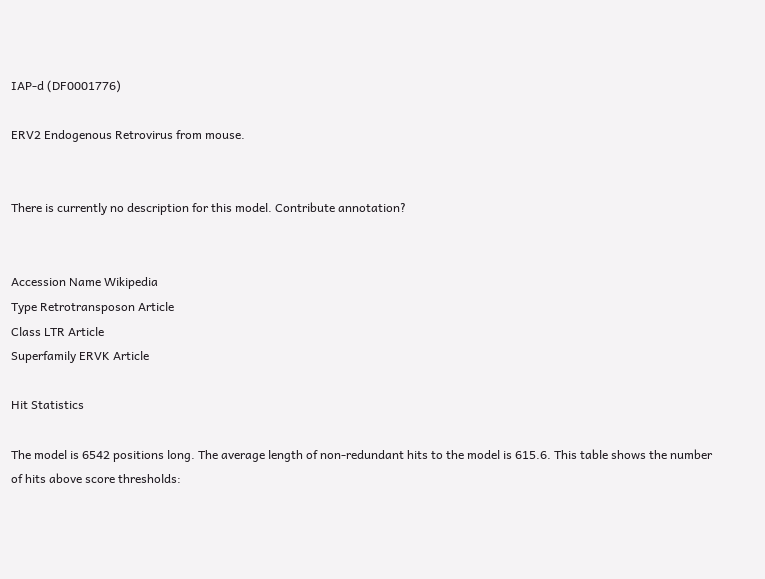IAP-d (DF0001776)

ERV2 Endogenous Retrovirus from mouse.


There is currently no description for this model. Contribute annotation?


Accession Name Wikipedia
Type Retrotransposon Article
Class LTR Article
Superfamily ERVK Article

Hit Statistics

The model is 6542 positions long. The average length of non-redundant hits to the model is 615.6. This table shows the number of hits above score thresholds: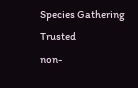Species Gathering Trusted
non-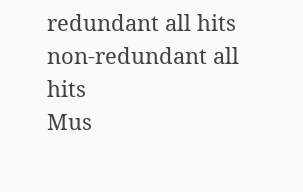redundant all hits non-redundant all hits
Mus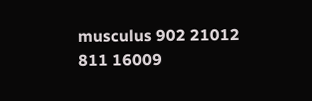musculus 902 21012 811 16009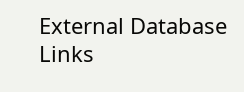External Database Links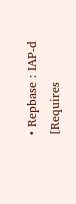• Repbase : IAP-d [Requires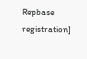Repbase registration]